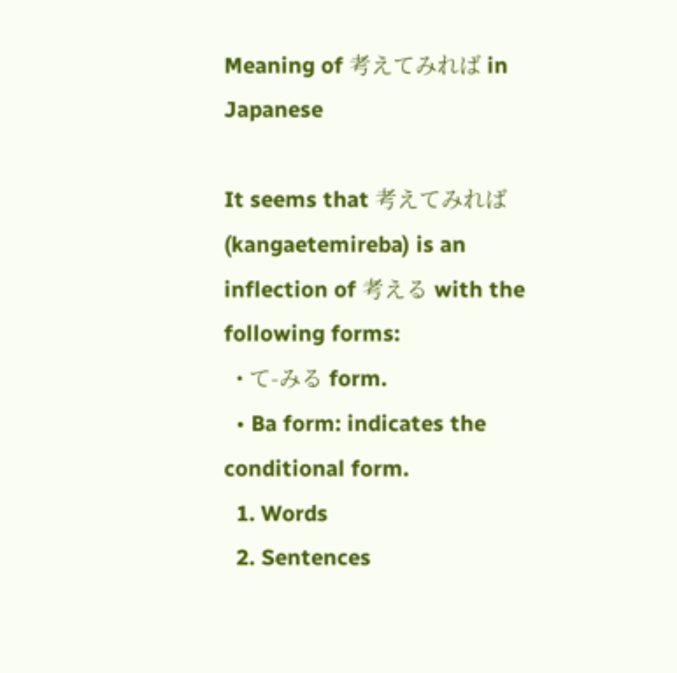Meaning of 考えてみれば in Japanese

It seems that 考えてみれば(kangaetemireba) is an inflection of 考える with the following forms:
  • て-みる form.
  • Ba form: indicates the conditional form.
  1. Words
  2. Sentences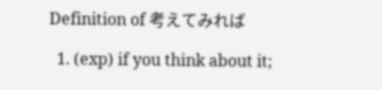Definition of 考えてみれば

  1. (exp) if you think about it;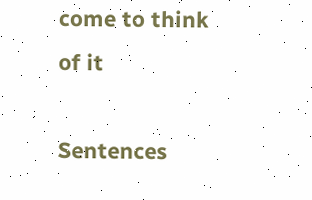come to think of it

Sentences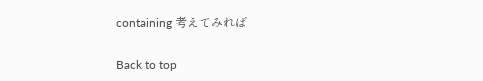containing 考えてみれば

Back to top